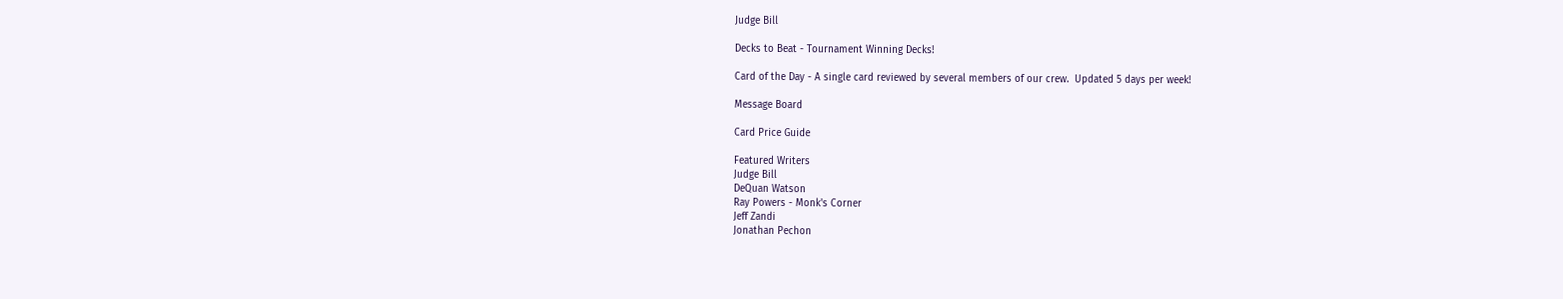Judge Bill

Decks to Beat - Tournament Winning Decks!

Card of the Day - A single card reviewed by several members of our crew.  Updated 5 days per week!

Message Board

Card Price Guide

Featured Writers
Judge Bill
DeQuan Watson
Ray Powers - Monk's Corner
Jeff Zandi
Jonathan Pechon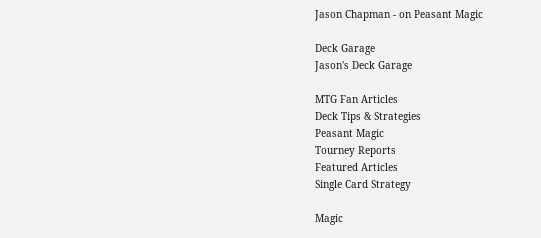Jason Chapman - on Peasant Magic

Deck Garage
Jason's Deck Garage

MTG Fan Articles
Deck Tips & Strategies
Peasant Magic
Tourney Reports
Featured Articles
Single Card Strategy

Magic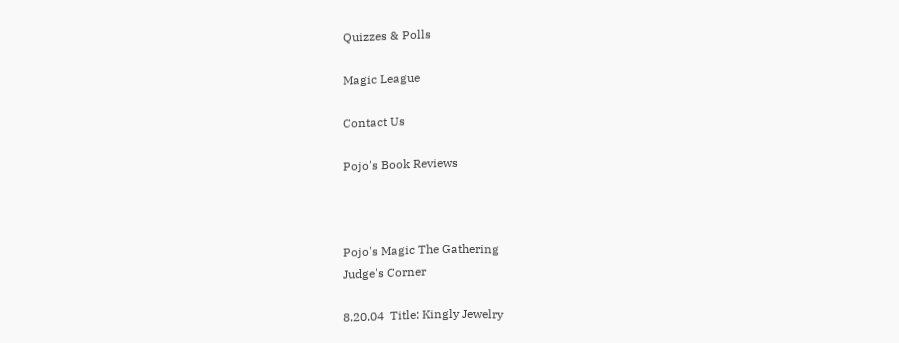Quizzes & Polls

Magic League

Contact Us

Pojo's Book Reviews



Pojo's Magic The Gathering
Judge's Corner

8.20.04  Title: Kingly Jewelry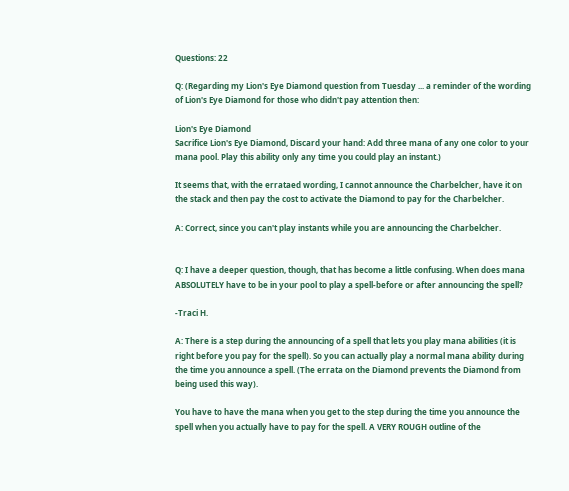Questions: 22

Q: (Regarding my Lion's Eye Diamond question from Tuesday ... a reminder of the wording of Lion's Eye Diamond for those who didn't pay attention then:

Lion's Eye Diamond
Sacrifice Lion's Eye Diamond, Discard your hand: Add three mana of any one color to your mana pool. Play this ability only any time you could play an instant.)

It seems that, with the errataed wording, I cannot announce the Charbelcher, have it on the stack and then pay the cost to activate the Diamond to pay for the Charbelcher.

A: Correct, since you can't play instants while you are announcing the Charbelcher.


Q: I have a deeper question, though, that has become a little confusing. When does mana ABSOLUTELY have to be in your pool to play a spell-before or after announcing the spell?

-Traci H.

A: There is a step during the announcing of a spell that lets you play mana abilities (it is right before you pay for the spell). So you can actually play a normal mana ability during the time you announce a spell. (The errata on the Diamond prevents the Diamond from being used this way).

You have to have the mana when you get to the step during the time you announce the spell when you actually have to pay for the spell. A VERY ROUGH outline of the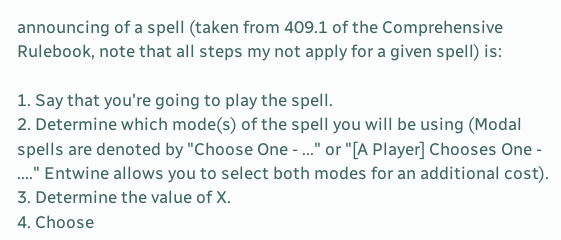announcing of a spell (taken from 409.1 of the Comprehensive Rulebook, note that all steps my not apply for a given spell) is:

1. Say that you're going to play the spell.
2. Determine which mode(s) of the spell you will be using (Modal spells are denoted by "Choose One - ..." or "[A Player] Chooses One - ...." Entwine allows you to select both modes for an additional cost).
3. Determine the value of X.
4. Choose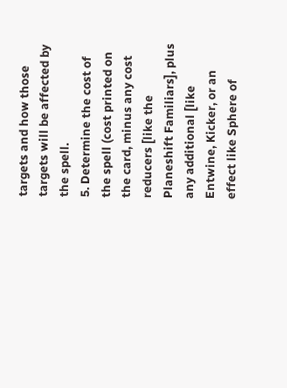targets and how those targets will be affected by the spell.
5. Determine the cost of the spell (cost printed on the card, minus any cost reducers [like the Planeshift Familiars], plus any additional [like Entwine, Kicker, or an effect like Sphere of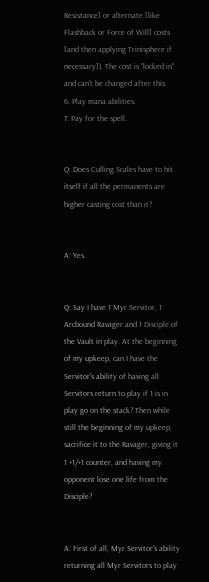Resistance] or alternate [like Flashback or Force of Will] costs [and then applying Trinisphere if necessary]). The cost is "locked in" and can't be changed after this.
6. Play mana abilities.
7. Pay for the spell.


Q: Does Culling Scales have to hit itself if all the permanents are higher casting cost than it?


A: Yes.


Q: Say I have 1 Myr Servitor, 1 Arcbound Ravager and 1 Disciple of the Vault in play. At the beginning of my upkeep, can I have the Servitor's ability of having all Servitors return to play if 1 is in play go on the stack? Then while still the beginning of my upkeep, sacrifice it to the Ravager, giving it 1 +1/+1 counter, and having my opponent lose one life from the Disciple?


A: First of all, Myr Servitor's ability returning all Myr Servitors to play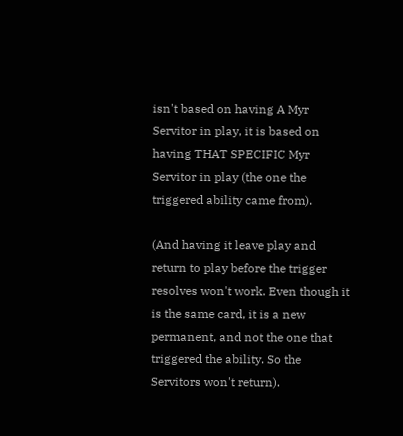isn't based on having A Myr Servitor in play, it is based on having THAT SPECIFIC Myr Servitor in play (the one the triggered ability came from).

(And having it leave play and return to play before the trigger resolves won't work. Even though it is the same card, it is a new permanent, and not the one that triggered the ability. So the Servitors won't return).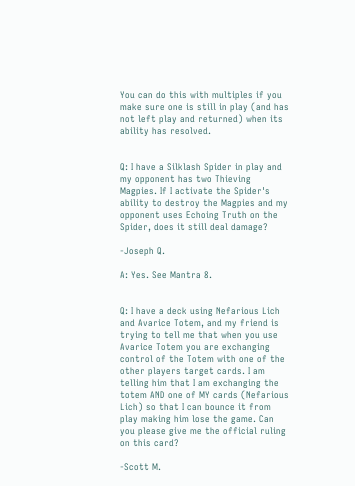You can do this with multiples if you make sure one is still in play (and has not left play and returned) when its ability has resolved.


Q: I have a Silklash Spider in play and my opponent has two Thieving Magpies. If I activate the Spider's ability to destroy the Magpies and my opponent uses Echoing Truth on the Spider, does it still deal damage?

-Joseph Q.

A: Yes. See Mantra 8.


Q: I have a deck using Nefarious Lich and Avarice Totem, and my friend is trying to tell me that when you use Avarice Totem you are exchanging control of the Totem with one of the other players target cards. I am telling him that I am exchanging the totem AND one of MY cards (Nefarious Lich) so that I can bounce it from play making him lose the game. Can you please give me the official ruling on this card?

-Scott M.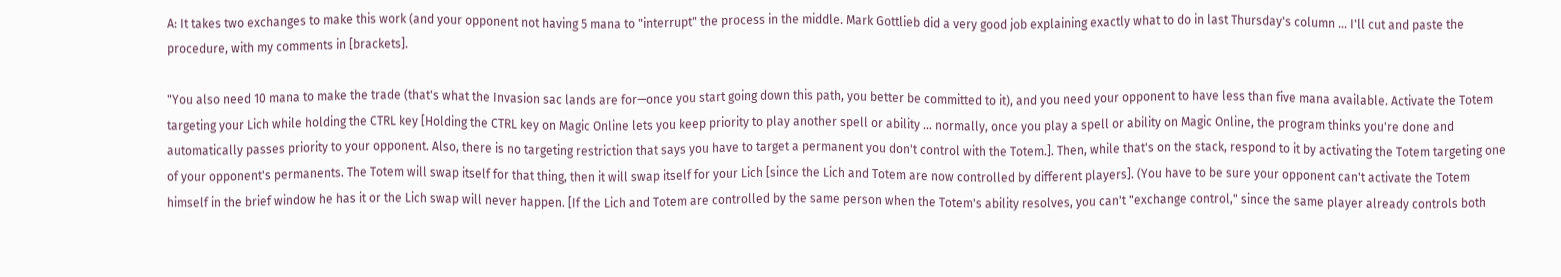A: It takes two exchanges to make this work (and your opponent not having 5 mana to "interrupt" the process in the middle. Mark Gottlieb did a very good job explaining exactly what to do in last Thursday's column ... I'll cut and paste the procedure, with my comments in [brackets].

"You also need 10 mana to make the trade (that's what the Invasion sac lands are for—once you start going down this path, you better be committed to it), and you need your opponent to have less than five mana available. Activate the Totem targeting your Lich while holding the CTRL key [Holding the CTRL key on Magic Online lets you keep priority to play another spell or ability ... normally, once you play a spell or ability on Magic Online, the program thinks you're done and automatically passes priority to your opponent. Also, there is no targeting restriction that says you have to target a permanent you don't control with the Totem.]. Then, while that's on the stack, respond to it by activating the Totem targeting one of your opponent's permanents. The Totem will swap itself for that thing, then it will swap itself for your Lich [since the Lich and Totem are now controlled by different players]. (You have to be sure your opponent can't activate the Totem himself in the brief window he has it or the Lich swap will never happen. [If the Lich and Totem are controlled by the same person when the Totem's ability resolves, you can't "exchange control," since the same player already controls both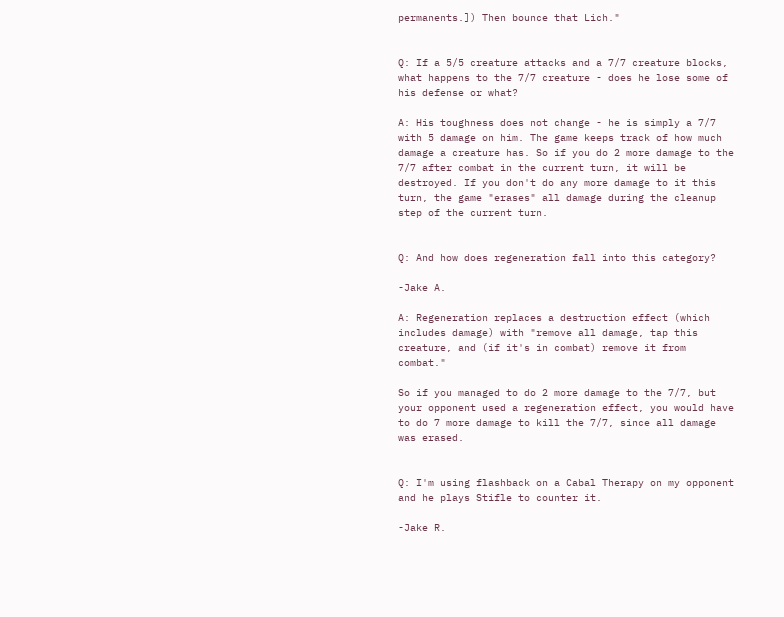permanents.]) Then bounce that Lich."


Q: If a 5/5 creature attacks and a 7/7 creature blocks, what happens to the 7/7 creature - does he lose some of his defense or what?

A: His toughness does not change - he is simply a 7/7 with 5 damage on him. The game keeps track of how much damage a creature has. So if you do 2 more damage to the 7/7 after combat in the current turn, it will be destroyed. If you don't do any more damage to it this turn, the game "erases" all damage during the cleanup step of the current turn.


Q: And how does regeneration fall into this category?

-Jake A.

A: Regeneration replaces a destruction effect (which includes damage) with "remove all damage, tap this creature, and (if it's in combat) remove it from combat."

So if you managed to do 2 more damage to the 7/7, but your opponent used a regeneration effect, you would have to do 7 more damage to kill the 7/7, since all damage was erased.


Q: I'm using flashback on a Cabal Therapy on my opponent and he plays Stifle to counter it.

-Jake R.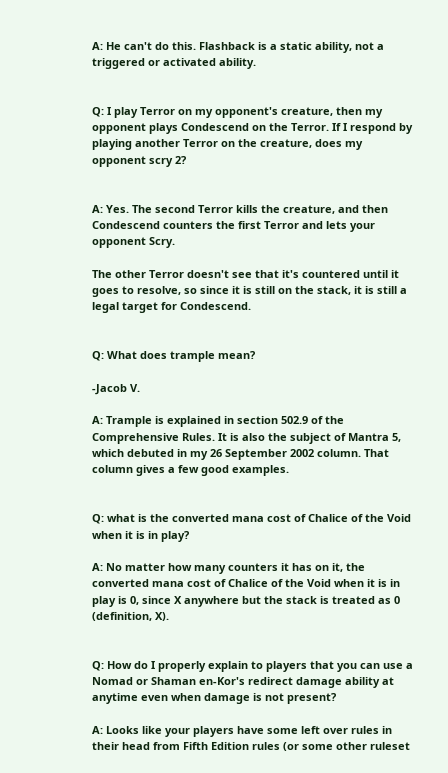A: He can't do this. Flashback is a static ability, not a triggered or activated ability.


Q: I play Terror on my opponent's creature, then my opponent plays Condescend on the Terror. If I respond by playing another Terror on the creature, does my opponent scry 2?


A: Yes. The second Terror kills the creature, and then Condescend counters the first Terror and lets your opponent Scry.

The other Terror doesn't see that it's countered until it goes to resolve, so since it is still on the stack, it is still a legal target for Condescend.


Q: What does trample mean?

-Jacob V.

A: Trample is explained in section 502.9 of the Comprehensive Rules. It is also the subject of Mantra 5, which debuted in my 26 September 2002 column. That column gives a few good examples.


Q: what is the converted mana cost of Chalice of the Void when it is in play?

A: No matter how many counters it has on it, the converted mana cost of Chalice of the Void when it is in play is 0, since X anywhere but the stack is treated as 0 (definition, X).


Q: How do I properly explain to players that you can use a Nomad or Shaman en-Kor's redirect damage ability at anytime even when damage is not present?

A: Looks like your players have some left over rules in their head from Fifth Edition rules (or some other ruleset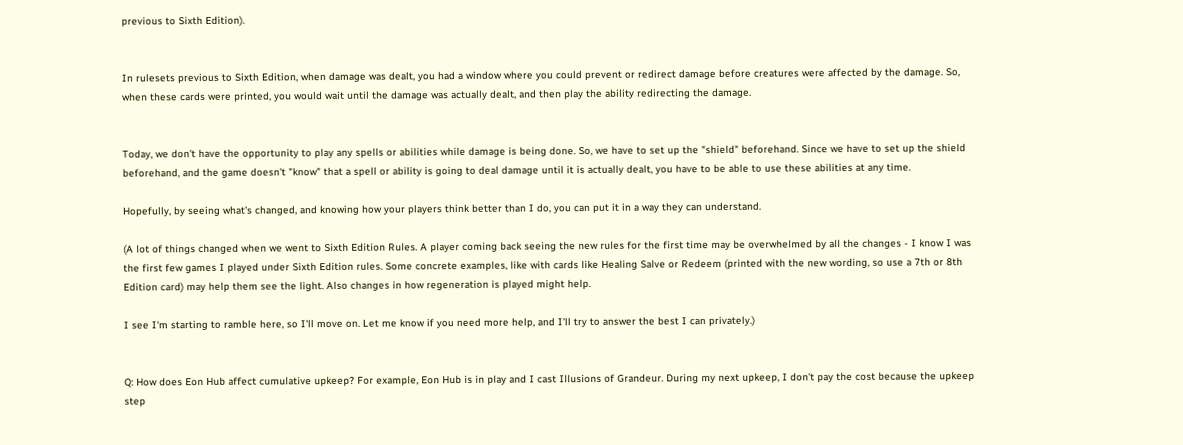previous to Sixth Edition).


In rulesets previous to Sixth Edition, when damage was dealt, you had a window where you could prevent or redirect damage before creatures were affected by the damage. So, when these cards were printed, you would wait until the damage was actually dealt, and then play the ability redirecting the damage.


Today, we don't have the opportunity to play any spells or abilities while damage is being done. So, we have to set up the "shield" beforehand. Since we have to set up the shield beforehand, and the game doesn't "know" that a spell or ability is going to deal damage until it is actually dealt, you have to be able to use these abilities at any time.

Hopefully, by seeing what's changed, and knowing how your players think better than I do, you can put it in a way they can understand.

(A lot of things changed when we went to Sixth Edition Rules. A player coming back seeing the new rules for the first time may be overwhelmed by all the changes - I know I was the first few games I played under Sixth Edition rules. Some concrete examples, like with cards like Healing Salve or Redeem (printed with the new wording, so use a 7th or 8th Edition card) may help them see the light. Also changes in how regeneration is played might help.

I see I'm starting to ramble here, so I'll move on. Let me know if you need more help, and I'll try to answer the best I can privately.)


Q: How does Eon Hub affect cumulative upkeep? For example, Eon Hub is in play and I cast Illusions of Grandeur. During my next upkeep, I don't pay the cost because the upkeep step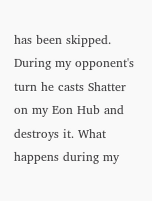has been skipped. During my opponent's turn he casts Shatter on my Eon Hub and destroys it. What happens during my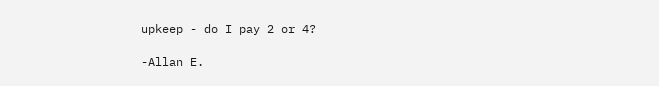upkeep - do I pay 2 or 4?

-Allan E.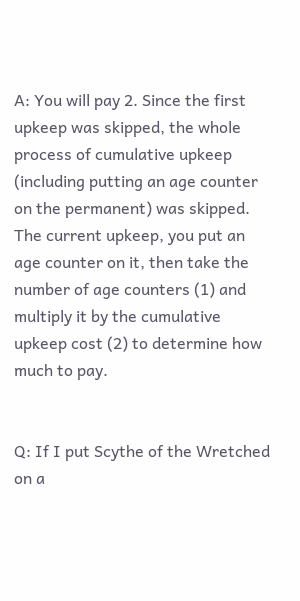A: You will pay 2. Since the first upkeep was skipped, the whole process of cumulative upkeep (including putting an age counter on the permanent) was skipped. The current upkeep, you put an age counter on it, then take the number of age counters (1) and multiply it by the cumulative upkeep cost (2) to determine how much to pay.


Q: If I put Scythe of the Wretched on a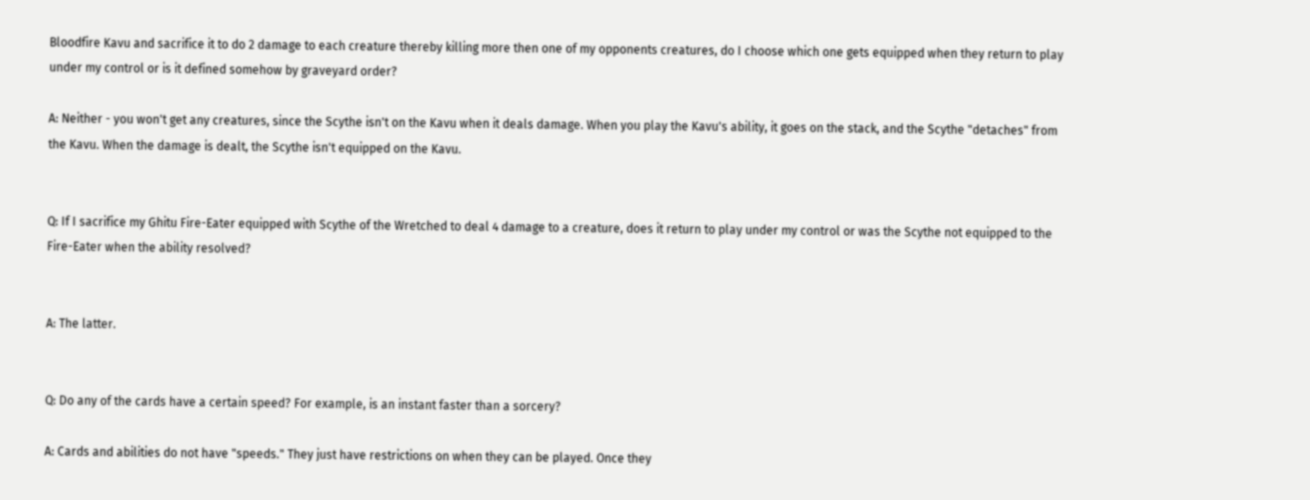Bloodfire Kavu and sacrifice it to do 2 damage to each creature thereby killing more then one of my opponents creatures, do I choose which one gets equipped when they return to play under my control or is it defined somehow by graveyard order?

A: Neither - you won't get any creatures, since the Scythe isn't on the Kavu when it deals damage. When you play the Kavu's ability, it goes on the stack, and the Scythe "detaches" from the Kavu. When the damage is dealt, the Scythe isn't equipped on the Kavu.


Q: If I sacrifice my Ghitu Fire-Eater equipped with Scythe of the Wretched to deal 4 damage to a creature, does it return to play under my control or was the Scythe not equipped to the Fire-Eater when the ability resolved?


A: The latter.


Q: Do any of the cards have a certain speed? For example, is an instant faster than a sorcery?

A: Cards and abilities do not have "speeds." They just have restrictions on when they can be played. Once they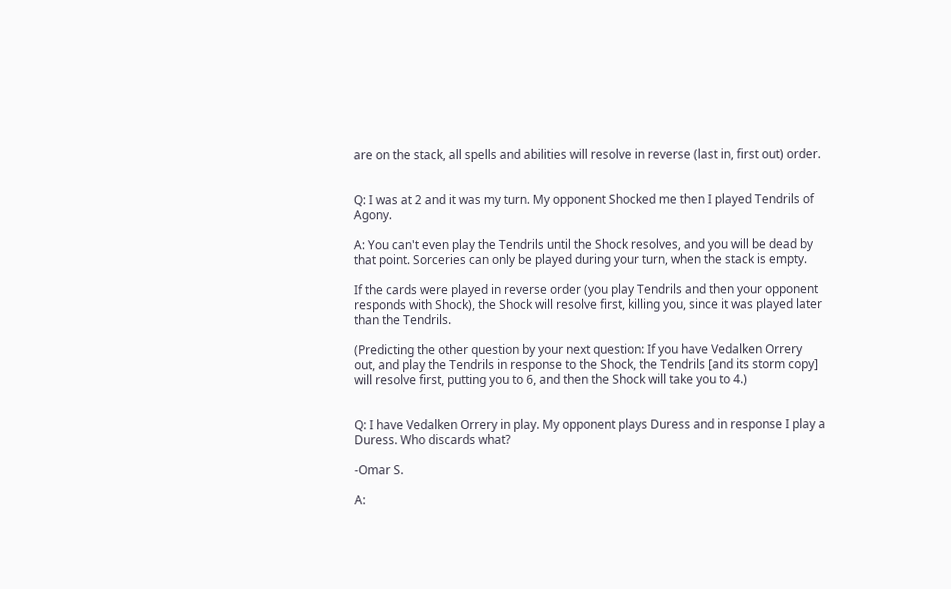are on the stack, all spells and abilities will resolve in reverse (last in, first out) order.


Q: I was at 2 and it was my turn. My opponent Shocked me then I played Tendrils of Agony.

A: You can't even play the Tendrils until the Shock resolves, and you will be dead by that point. Sorceries can only be played during your turn, when the stack is empty.

If the cards were played in reverse order (you play Tendrils and then your opponent responds with Shock), the Shock will resolve first, killing you, since it was played later than the Tendrils.

(Predicting the other question by your next question: If you have Vedalken Orrery out, and play the Tendrils in response to the Shock, the Tendrils [and its storm copy] will resolve first, putting you to 6, and then the Shock will take you to 4.)


Q: I have Vedalken Orrery in play. My opponent plays Duress and in response I play a Duress. Who discards what?

-Omar S.

A: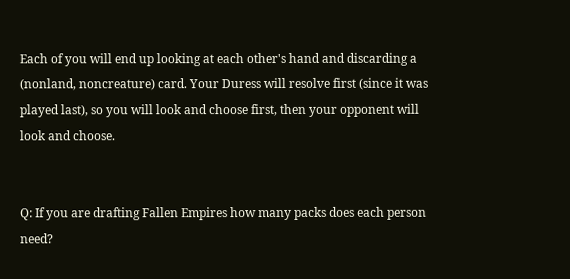Each of you will end up looking at each other's hand and discarding a (nonland, noncreature) card. Your Duress will resolve first (since it was played last), so you will look and choose first, then your opponent will look and choose.


Q: If you are drafting Fallen Empires how many packs does each person need?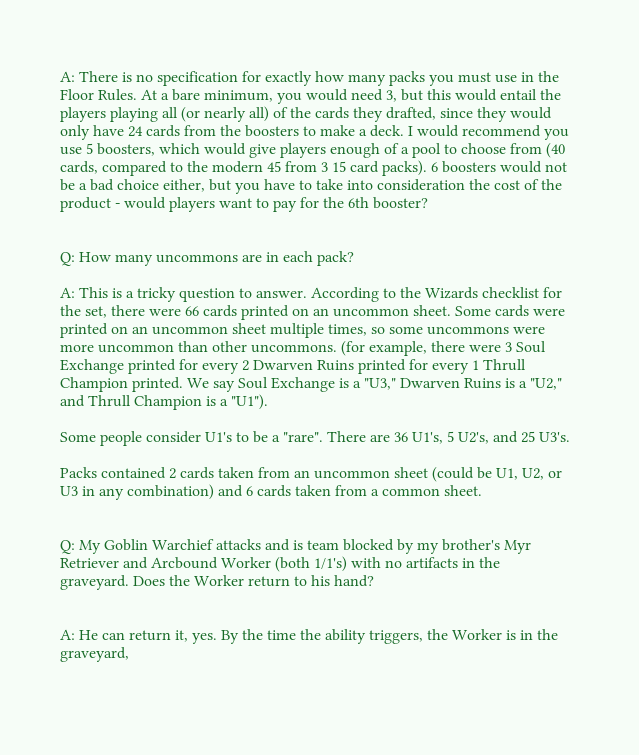A: There is no specification for exactly how many packs you must use in the Floor Rules. At a bare minimum, you would need 3, but this would entail the players playing all (or nearly all) of the cards they drafted, since they would only have 24 cards from the boosters to make a deck. I would recommend you use 5 boosters, which would give players enough of a pool to choose from (40 cards, compared to the modern 45 from 3 15 card packs). 6 boosters would not be a bad choice either, but you have to take into consideration the cost of the product - would players want to pay for the 6th booster?


Q: How many uncommons are in each pack?

A: This is a tricky question to answer. According to the Wizards checklist for the set, there were 66 cards printed on an uncommon sheet. Some cards were printed on an uncommon sheet multiple times, so some uncommons were more uncommon than other uncommons. (for example, there were 3 Soul Exchange printed for every 2 Dwarven Ruins printed for every 1 Thrull Champion printed. We say Soul Exchange is a "U3," Dwarven Ruins is a "U2," and Thrull Champion is a "U1").

Some people consider U1's to be a "rare". There are 36 U1's, 5 U2's, and 25 U3's.

Packs contained 2 cards taken from an uncommon sheet (could be U1, U2, or U3 in any combination) and 6 cards taken from a common sheet.


Q: My Goblin Warchief attacks and is team blocked by my brother's Myr Retriever and Arcbound Worker (both 1/1's) with no artifacts in the graveyard. Does the Worker return to his hand?


A: He can return it, yes. By the time the ability triggers, the Worker is in the graveyard,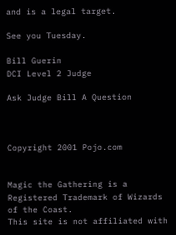and is a legal target.

See you Tuesday.

Bill Guerin
DCI Level 2 Judge

Ask Judge Bill A Question



Copyright 2001 Pojo.com


Magic the Gathering is a Registered Trademark of Wizards of the Coast.
This site is not affiliated with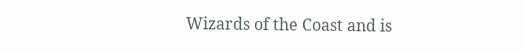Wizards of the Coast and is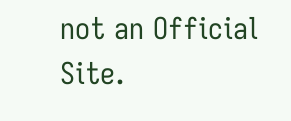not an Official Site.